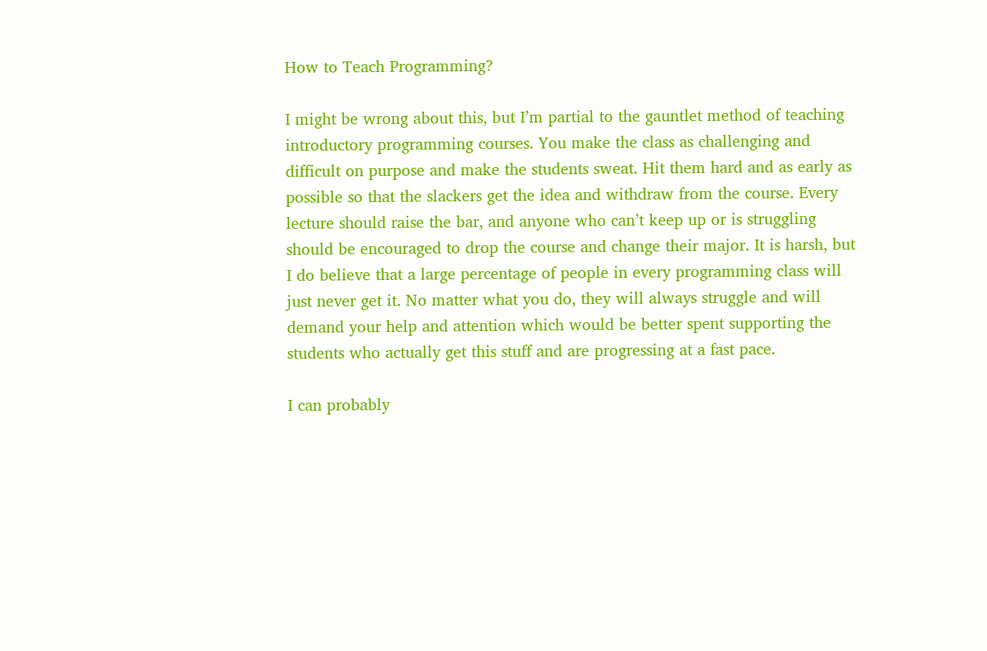How to Teach Programming?

I might be wrong about this, but I’m partial to the gauntlet method of teaching introductory programming courses. You make the class as challenging and difficult on purpose and make the students sweat. Hit them hard and as early as possible so that the slackers get the idea and withdraw from the course. Every lecture should raise the bar, and anyone who can’t keep up or is struggling should be encouraged to drop the course and change their major. It is harsh, but I do believe that a large percentage of people in every programming class will just never get it. No matter what you do, they will always struggle and will demand your help and attention which would be better spent supporting the students who actually get this stuff and are progressing at a fast pace.

I can probably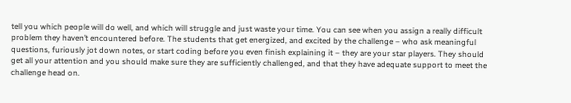tell you which people will do well, and which will struggle and just waste your time. You can see when you assign a really difficult problem they haven’t encountered before. The students that get energized, and excited by the challenge – who ask meaningful questions, furiously jot down notes, or start coding before you even finish explaining it – they are your star players. They should get all your attention and you should make sure they are sufficiently challenged, and that they have adequate support to meet the challenge head on.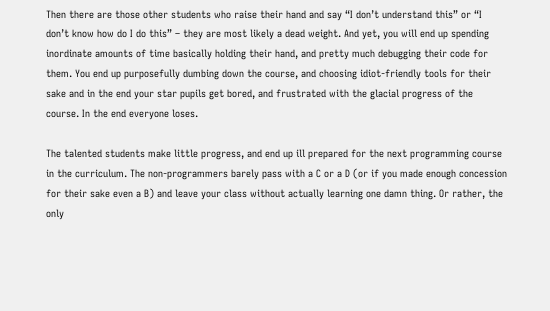Then there are those other students who raise their hand and say “I don’t understand this” or “I don’t know how do I do this” – they are most likely a dead weight. And yet, you will end up spending inordinate amounts of time basically holding their hand, and pretty much debugging their code for them. You end up purposefully dumbing down the course, and choosing idiot-friendly tools for their sake and in the end your star pupils get bored, and frustrated with the glacial progress of the course. In the end everyone loses.

The talented students make little progress, and end up ill prepared for the next programming course in the curriculum. The non-programmers barely pass with a C or a D (or if you made enough concession for their sake even a B) and leave your class without actually learning one damn thing. Or rather, the only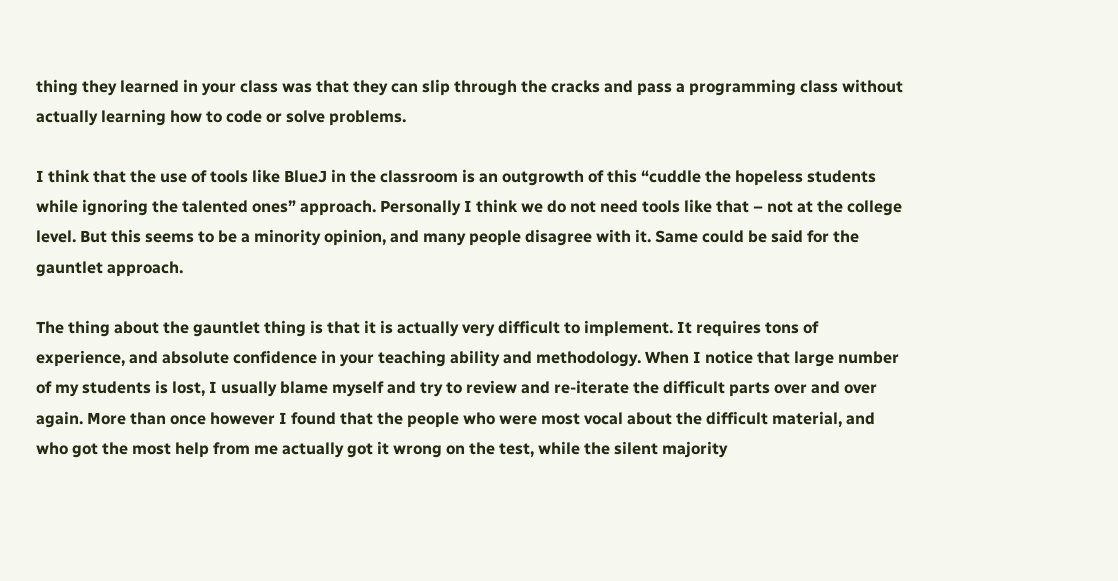thing they learned in your class was that they can slip through the cracks and pass a programming class without actually learning how to code or solve problems.

I think that the use of tools like BlueJ in the classroom is an outgrowth of this “cuddle the hopeless students while ignoring the talented ones” approach. Personally I think we do not need tools like that – not at the college level. But this seems to be a minority opinion, and many people disagree with it. Same could be said for the gauntlet approach.

The thing about the gauntlet thing is that it is actually very difficult to implement. It requires tons of experience, and absolute confidence in your teaching ability and methodology. When I notice that large number of my students is lost, I usually blame myself and try to review and re-iterate the difficult parts over and over again. More than once however I found that the people who were most vocal about the difficult material, and who got the most help from me actually got it wrong on the test, while the silent majority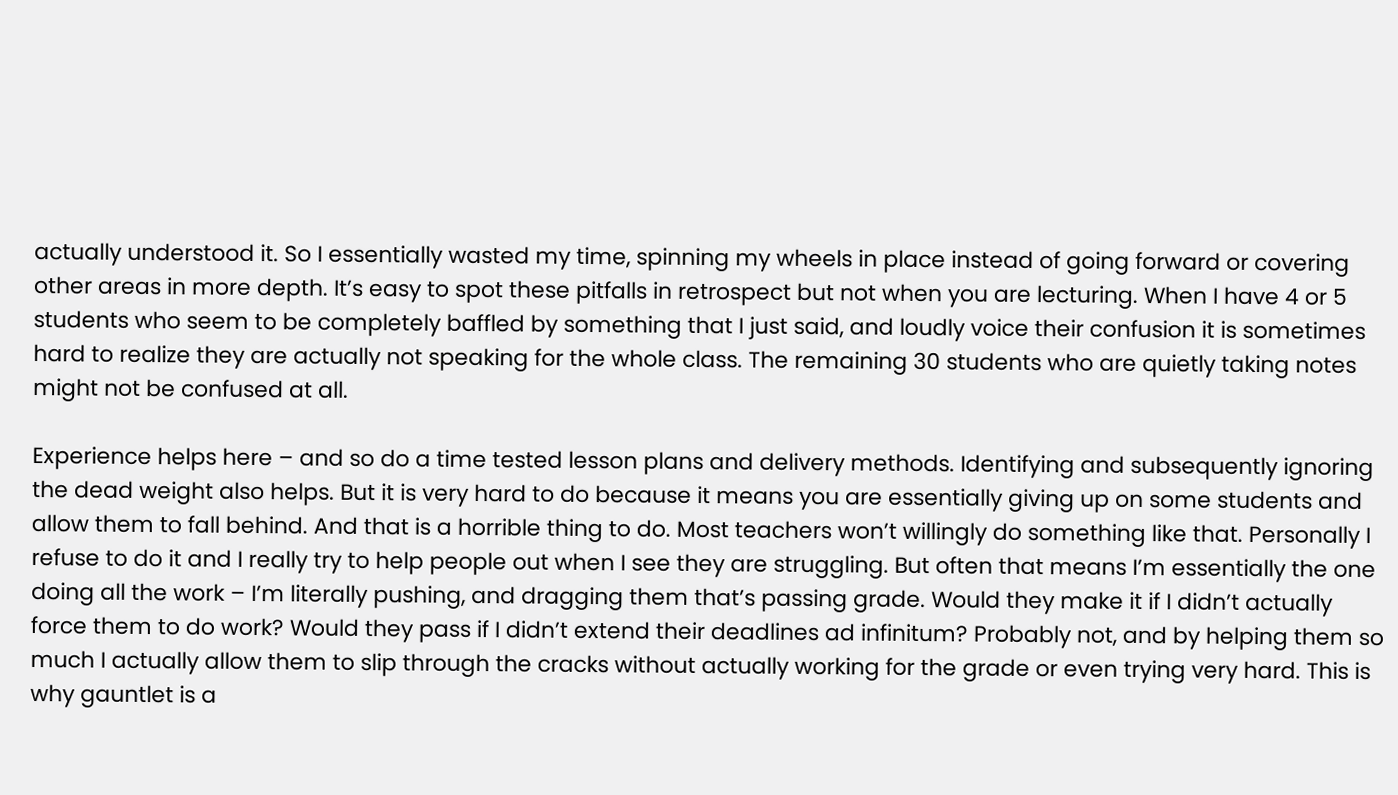actually understood it. So I essentially wasted my time, spinning my wheels in place instead of going forward or covering other areas in more depth. It’s easy to spot these pitfalls in retrospect but not when you are lecturing. When I have 4 or 5 students who seem to be completely baffled by something that I just said, and loudly voice their confusion it is sometimes hard to realize they are actually not speaking for the whole class. The remaining 30 students who are quietly taking notes might not be confused at all.

Experience helps here – and so do a time tested lesson plans and delivery methods. Identifying and subsequently ignoring the dead weight also helps. But it is very hard to do because it means you are essentially giving up on some students and allow them to fall behind. And that is a horrible thing to do. Most teachers won’t willingly do something like that. Personally I refuse to do it and I really try to help people out when I see they are struggling. But often that means I’m essentially the one doing all the work – I’m literally pushing, and dragging them that’s passing grade. Would they make it if I didn’t actually force them to do work? Would they pass if I didn’t extend their deadlines ad infinitum? Probably not, and by helping them so much I actually allow them to slip through the cracks without actually working for the grade or even trying very hard. This is why gauntlet is a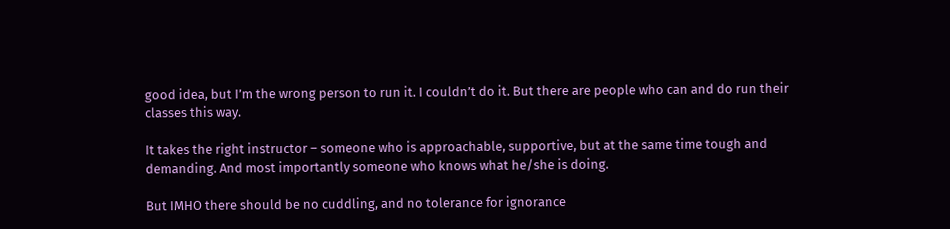good idea, but I’m the wrong person to run it. I couldn’t do it. But there are people who can and do run their classes this way.

It takes the right instructor – someone who is approachable, supportive, but at the same time tough and demanding. And most importantly someone who knows what he/she is doing.

But IMHO there should be no cuddling, and no tolerance for ignorance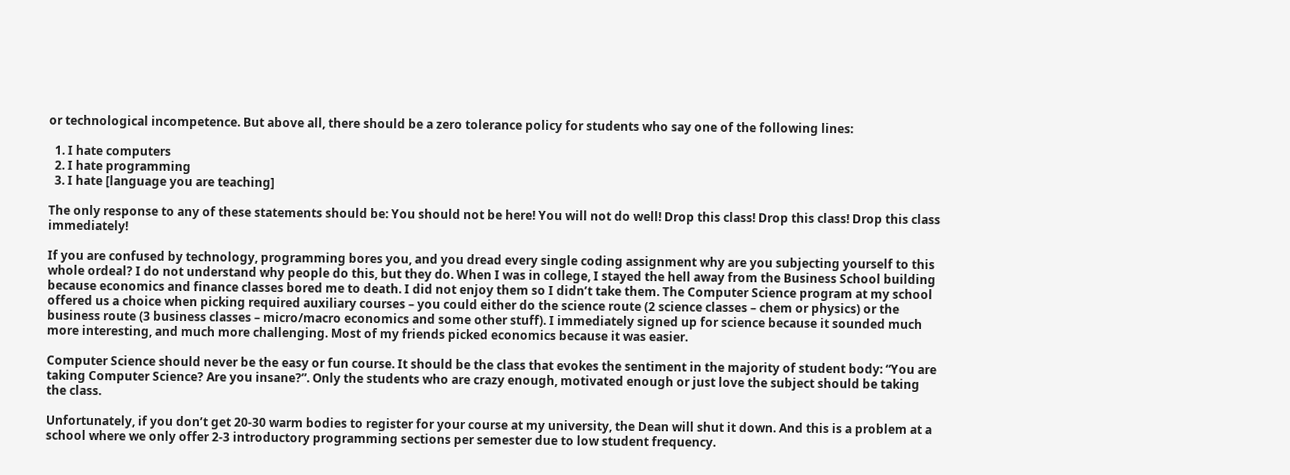or technological incompetence. But above all, there should be a zero tolerance policy for students who say one of the following lines:

  1. I hate computers
  2. I hate programming
  3. I hate [language you are teaching]

The only response to any of these statements should be: You should not be here! You will not do well! Drop this class! Drop this class! Drop this class immediately!

If you are confused by technology, programming bores you, and you dread every single coding assignment why are you subjecting yourself to this whole ordeal? I do not understand why people do this, but they do. When I was in college, I stayed the hell away from the Business School building because economics and finance classes bored me to death. I did not enjoy them so I didn’t take them. The Computer Science program at my school offered us a choice when picking required auxiliary courses – you could either do the science route (2 science classes – chem or physics) or the business route (3 business classes – micro/macro economics and some other stuff). I immediately signed up for science because it sounded much more interesting, and much more challenging. Most of my friends picked economics because it was easier.

Computer Science should never be the easy or fun course. It should be the class that evokes the sentiment in the majority of student body: “You are taking Computer Science? Are you insane?”. Only the students who are crazy enough, motivated enough or just love the subject should be taking the class.

Unfortunately, if you don’t get 20-30 warm bodies to register for your course at my university, the Dean will shut it down. And this is a problem at a school where we only offer 2-3 introductory programming sections per semester due to low student frequency.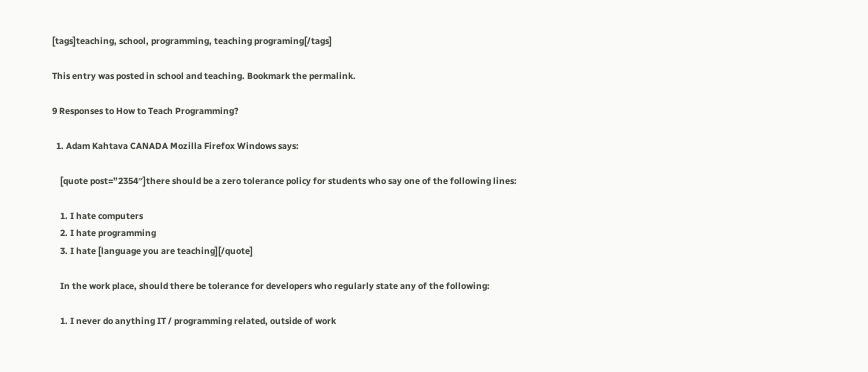[tags]teaching, school, programming, teaching programing[/tags]

This entry was posted in school and teaching. Bookmark the permalink.

9 Responses to How to Teach Programming?

  1. Adam Kahtava CANADA Mozilla Firefox Windows says:

    [quote post=”2354″]there should be a zero tolerance policy for students who say one of the following lines:

    1. I hate computers
    2. I hate programming
    3. I hate [language you are teaching][/quote]

    In the work place, should there be tolerance for developers who regularly state any of the following:

    1. I never do anything IT / programming related, outside of work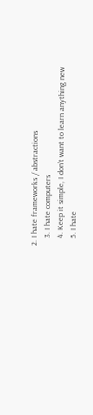2. I hate frameworks / abstractions
    3. I hate computers
    4. Keep it simple, I don’t want to learn anything new
    5. I hate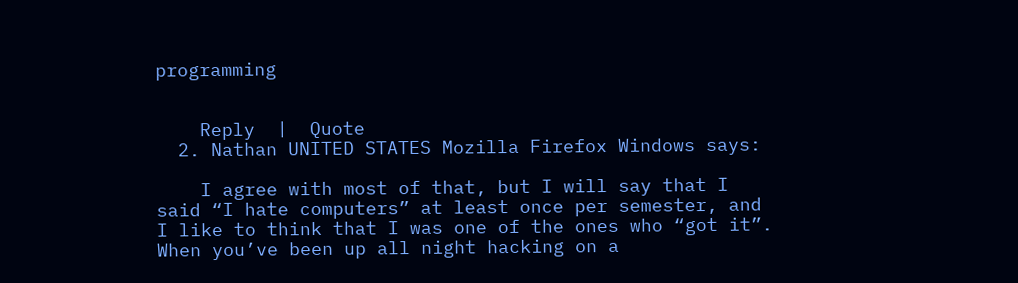programming


    Reply  |  Quote
  2. Nathan UNITED STATES Mozilla Firefox Windows says:

    I agree with most of that, but I will say that I said “I hate computers” at least once per semester, and I like to think that I was one of the ones who “got it”. When you’ve been up all night hacking on a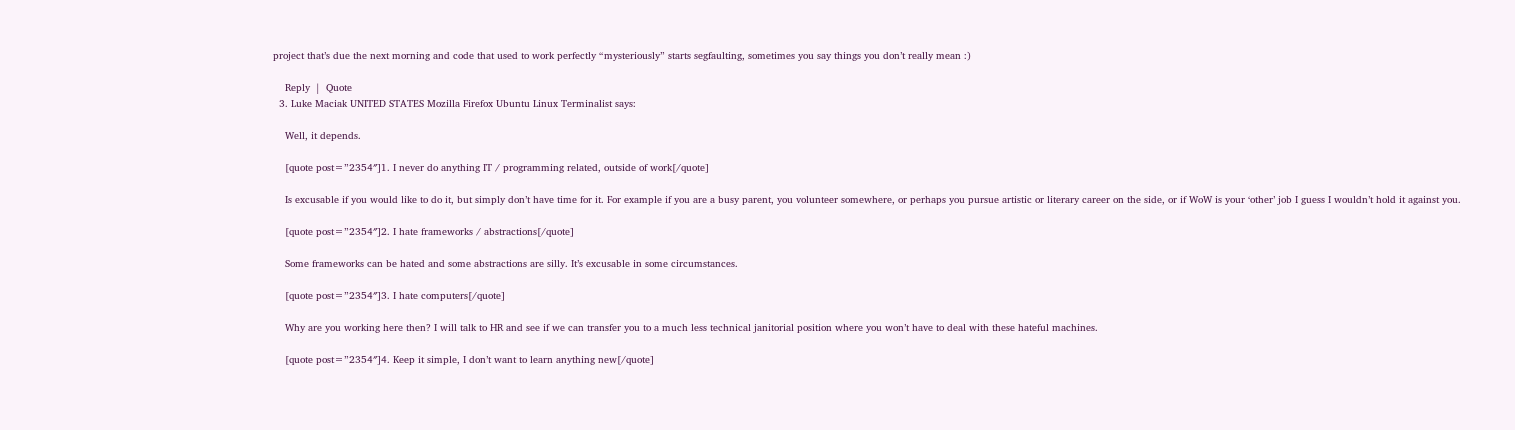project that’s due the next morning and code that used to work perfectly “mysteriously” starts segfaulting, sometimes you say things you don’t really mean :)

    Reply  |  Quote
  3. Luke Maciak UNITED STATES Mozilla Firefox Ubuntu Linux Terminalist says:

    Well, it depends.

    [quote post=”2354″]1. I never do anything IT / programming related, outside of work[/quote]

    Is excusable if you would like to do it, but simply don’t have time for it. For example if you are a busy parent, you volunteer somewhere, or perhaps you pursue artistic or literary career on the side, or if WoW is your ‘other’ job I guess I wouldn’t hold it against you.

    [quote post=”2354″]2. I hate frameworks / abstractions[/quote]

    Some frameworks can be hated and some abstractions are silly. It’s excusable in some circumstances.

    [quote post=”2354″]3. I hate computers[/quote]

    Why are you working here then? I will talk to HR and see if we can transfer you to a much less technical janitorial position where you won’t have to deal with these hateful machines.

    [quote post=”2354″]4. Keep it simple, I don’t want to learn anything new[/quote]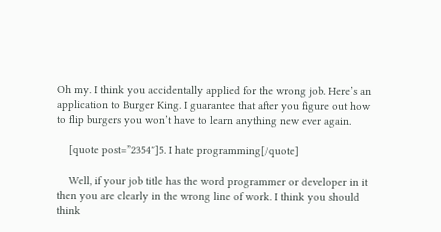Oh my. I think you accidentally applied for the wrong job. Here’s an application to Burger King. I guarantee that after you figure out how to flip burgers you won’t have to learn anything new ever again.

    [quote post=”2354″]5. I hate programming[/quote]

    Well, if your job title has the word programmer or developer in it then you are clearly in the wrong line of work. I think you should think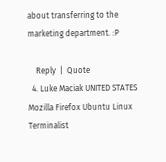about transferring to the marketing department. :P

    Reply  |  Quote
  4. Luke Maciak UNITED STATES Mozilla Firefox Ubuntu Linux Terminalist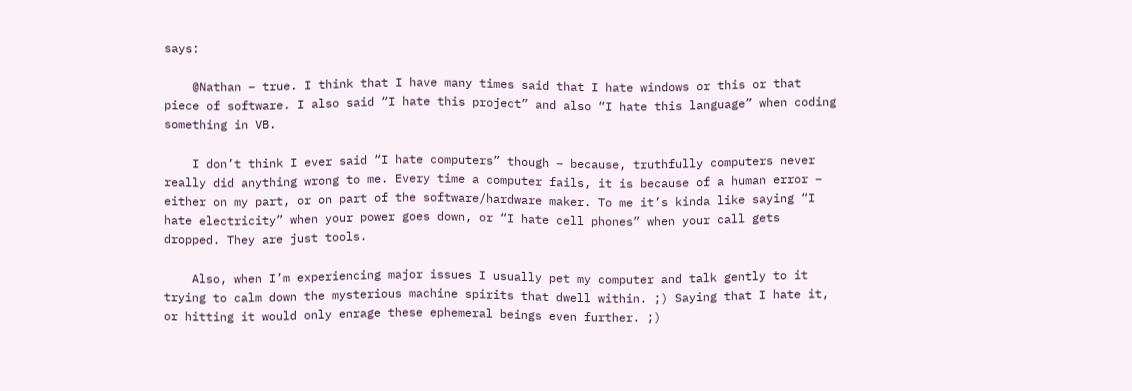says:

    @Nathan – true. I think that I have many times said that I hate windows or this or that piece of software. I also said “I hate this project” and also “I hate this language” when coding something in VB.

    I don’t think I ever said “I hate computers” though – because, truthfully computers never really did anything wrong to me. Every time a computer fails, it is because of a human error – either on my part, or on part of the software/hardware maker. To me it’s kinda like saying “I hate electricity” when your power goes down, or “I hate cell phones” when your call gets dropped. They are just tools.

    Also, when I’m experiencing major issues I usually pet my computer and talk gently to it trying to calm down the mysterious machine spirits that dwell within. ;) Saying that I hate it, or hitting it would only enrage these ephemeral beings even further. ;)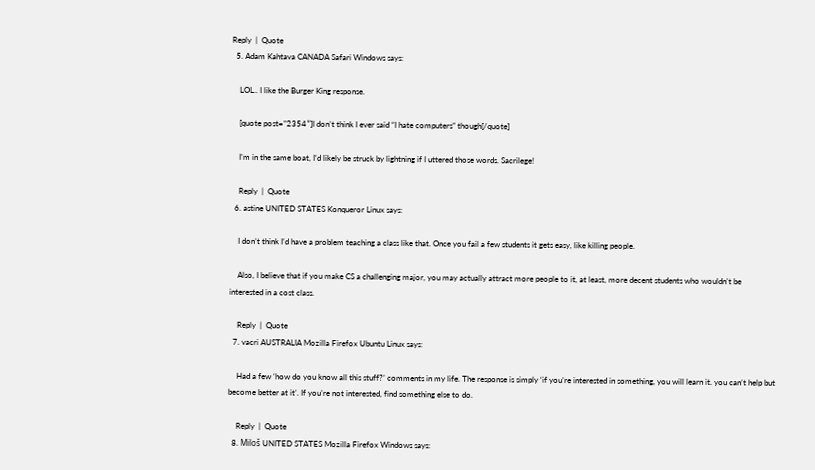Reply  |  Quote
  5. Adam Kahtava CANADA Safari Windows says:

    LOL.. I like the Burger King response.

    [quote post=”2354″]I don’t think I ever said “I hate computers” though[/quote]

    I’m in the same boat, I’d likely be struck by lightning if I uttered those words. Sacrilege!

    Reply  |  Quote
  6. astine UNITED STATES Konqueror Linux says:

    I don’t think I’d have a problem teaching a class like that. Once you fail a few students it gets easy, like killing people.

    Also, I believe that if you make CS a challenging major, you may actually attract more people to it, at least, more decent students who wouldn’t be interested in a cost class.

    Reply  |  Quote
  7. vacri AUSTRALIA Mozilla Firefox Ubuntu Linux says:

    Had a few ‘how do you know all this stuff?’ comments in my life. The response is simply ‘if you’re interested in something, you will learn it. you can’t help but become better at it’. If you’re not interested, find something else to do.

    Reply  |  Quote
  8. Miloš UNITED STATES Mozilla Firefox Windows says: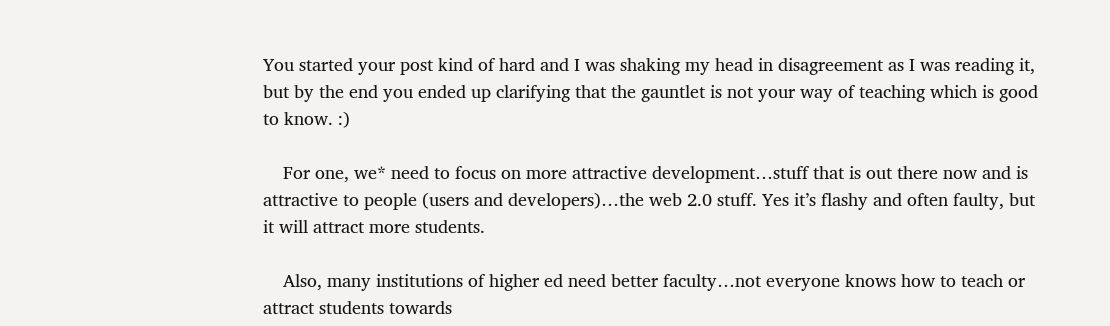You started your post kind of hard and I was shaking my head in disagreement as I was reading it, but by the end you ended up clarifying that the gauntlet is not your way of teaching which is good to know. :)

    For one, we* need to focus on more attractive development…stuff that is out there now and is attractive to people (users and developers)…the web 2.0 stuff. Yes it’s flashy and often faulty, but it will attract more students.

    Also, many institutions of higher ed need better faculty…not everyone knows how to teach or attract students towards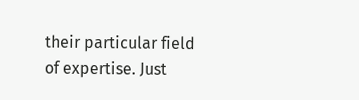their particular field of expertise. Just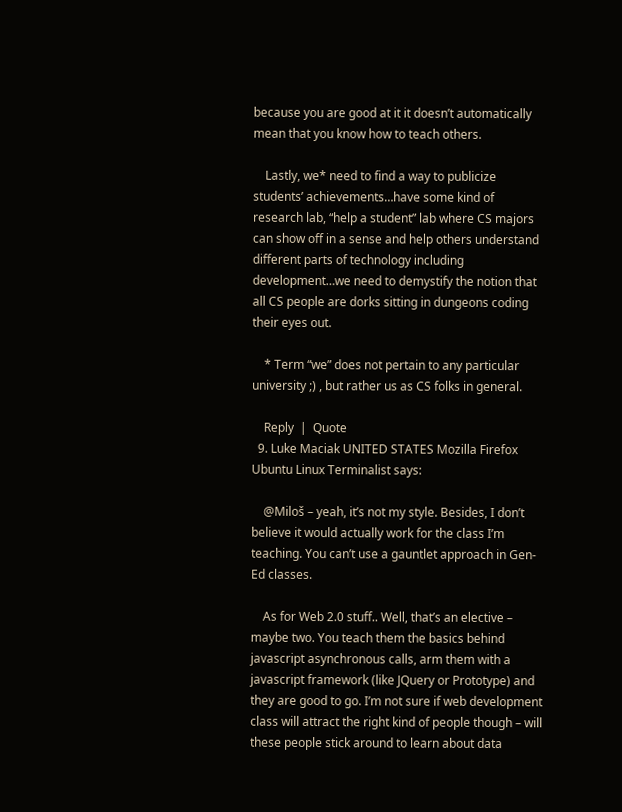because you are good at it it doesn’t automatically mean that you know how to teach others.

    Lastly, we* need to find a way to publicize students’ achievements…have some kind of research lab, “help a student” lab where CS majors can show off in a sense and help others understand different parts of technology including development…we need to demystify the notion that all CS people are dorks sitting in dungeons coding their eyes out.

    * Term “we” does not pertain to any particular university ;) , but rather us as CS folks in general.

    Reply  |  Quote
  9. Luke Maciak UNITED STATES Mozilla Firefox Ubuntu Linux Terminalist says:

    @Miloš – yeah, it’s not my style. Besides, I don’t believe it would actually work for the class I’m teaching. You can’t use a gauntlet approach in Gen-Ed classes.

    As for Web 2.0 stuff.. Well, that’s an elective – maybe two. You teach them the basics behind javascript asynchronous calls, arm them with a javascript framework (like JQuery or Prototype) and they are good to go. I’m not sure if web development class will attract the right kind of people though – will these people stick around to learn about data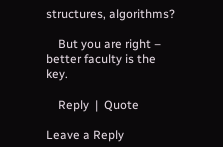structures, algorithms?

    But you are right – better faculty is the key.

    Reply  |  Quote

Leave a Reply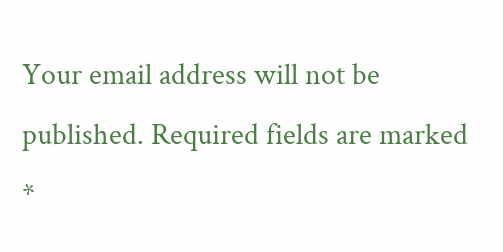Your email address will not be published. Required fields are marked *